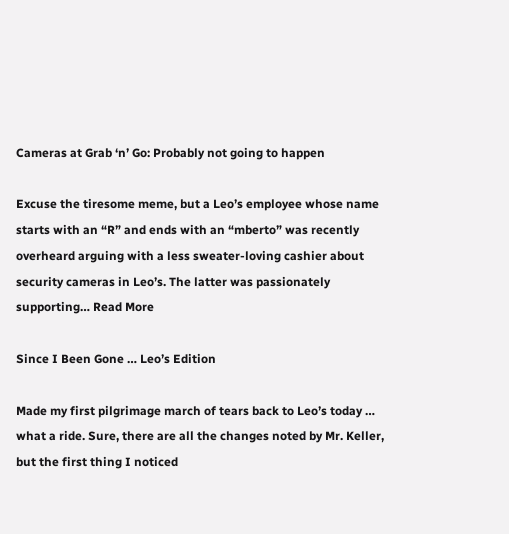Cameras at Grab ‘n’ Go: Probably not going to happen

Excuse the tiresome meme, but a Leo’s employee whose name starts with an “R” and ends with an “mberto” was recently overheard arguing with a less sweater-loving cashier about security cameras in Leo’s. The latter was passionately supporting… Read More

Since I Been Gone … Leo’s Edition

Made my first pilgrimage march of tears back to Leo’s today … what a ride. Sure, there are all the changes noted by Mr. Keller, but the first thing I noticed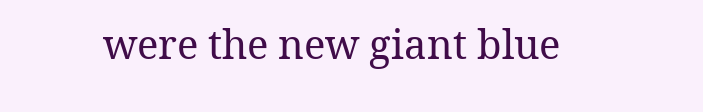were the new giant blue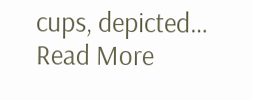cups, depicted… Read More